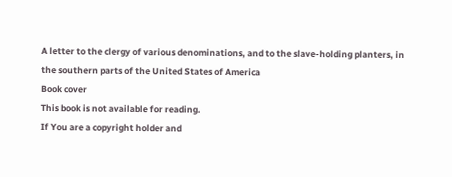A letter to the clergy of various denominations, and to the slave-holding planters, in the southern parts of the United States of America
Book cover
This book is not available for reading.
If You are a copyright holder and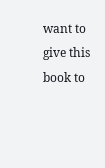want to give this book to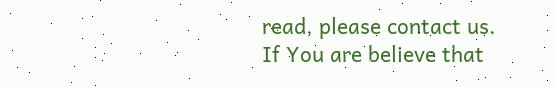read, please contact us.
If You are believe that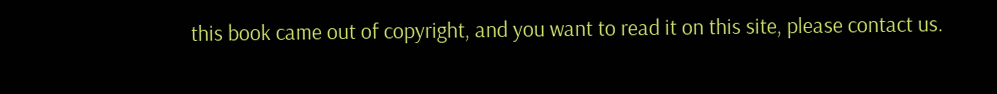this book came out of copyright, and you want to read it on this site, please contact us.